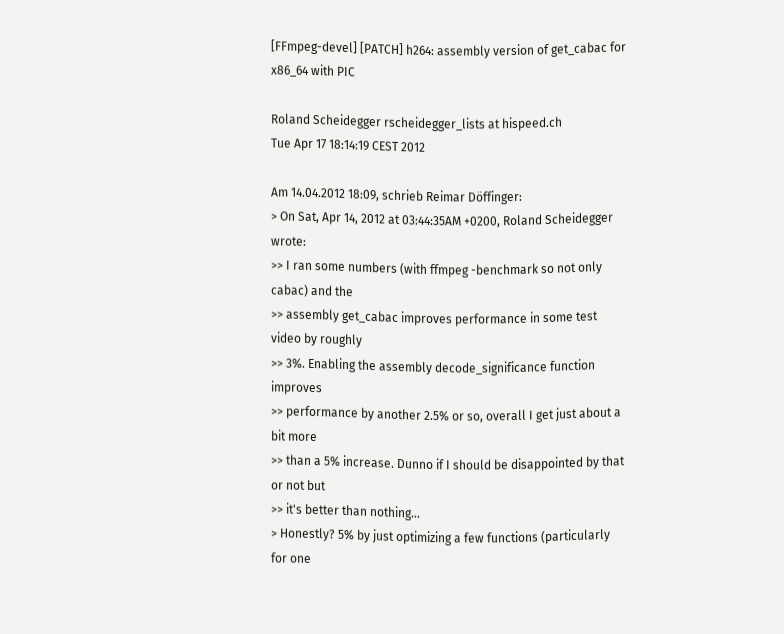[FFmpeg-devel] [PATCH] h264: assembly version of get_cabac for x86_64 with PIC

Roland Scheidegger rscheidegger_lists at hispeed.ch
Tue Apr 17 18:14:19 CEST 2012

Am 14.04.2012 18:09, schrieb Reimar Döffinger:
> On Sat, Apr 14, 2012 at 03:44:35AM +0200, Roland Scheidegger wrote:
>> I ran some numbers (with ffmpeg -benchmark so not only cabac) and the
>> assembly get_cabac improves performance in some test video by roughly
>> 3%. Enabling the assembly decode_significance function improves
>> performance by another 2.5% or so, overall I get just about a bit more
>> than a 5% increase. Dunno if I should be disappointed by that or not but
>> it's better than nothing...
> Honestly? 5% by just optimizing a few functions (particularly for one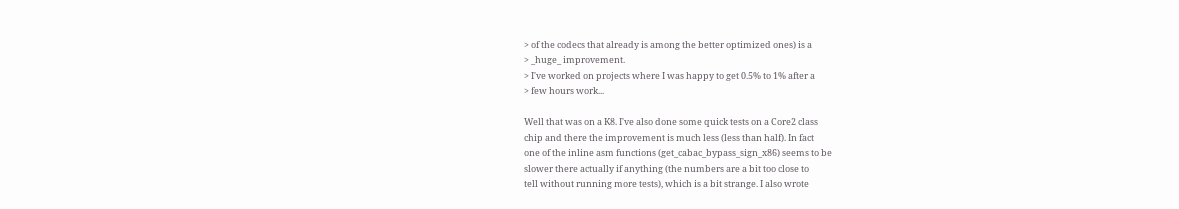> of the codecs that already is among the better optimized ones) is a
> _huge_ improvement.
> I've worked on projects where I was happy to get 0.5% to 1% after a
> few hours work...

Well that was on a K8. I've also done some quick tests on a Core2 class
chip and there the improvement is much less (less than half). In fact
one of the inline asm functions (get_cabac_bypass_sign_x86) seems to be
slower there actually if anything (the numbers are a bit too close to
tell without running more tests), which is a bit strange. I also wrote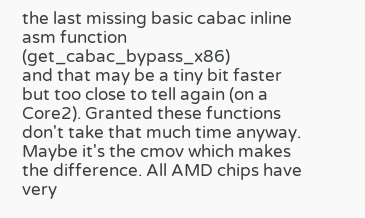the last missing basic cabac inline asm function (get_cabac_bypass_x86)
and that may be a tiny bit faster but too close to tell again (on a
Core2). Granted these functions don't take that much time anyway.
Maybe it's the cmov which makes the difference. All AMD chips have very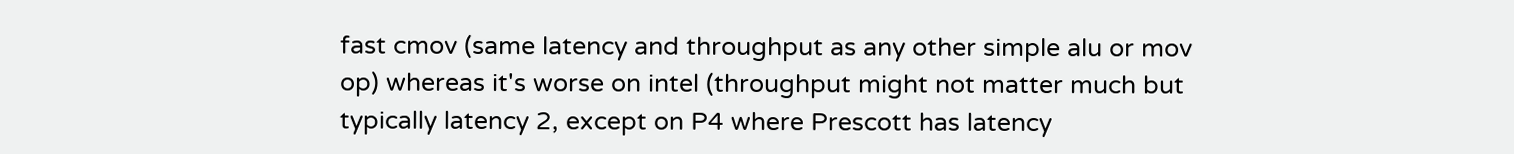fast cmov (same latency and throughput as any other simple alu or mov
op) whereas it's worse on intel (throughput might not matter much but
typically latency 2, except on P4 where Prescott has latency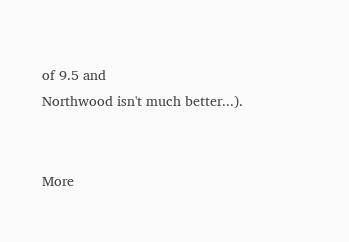of 9.5 and
Northwood isn't much better...).


More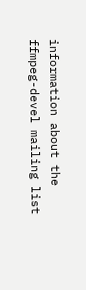information about the ffmpeg-devel mailing list